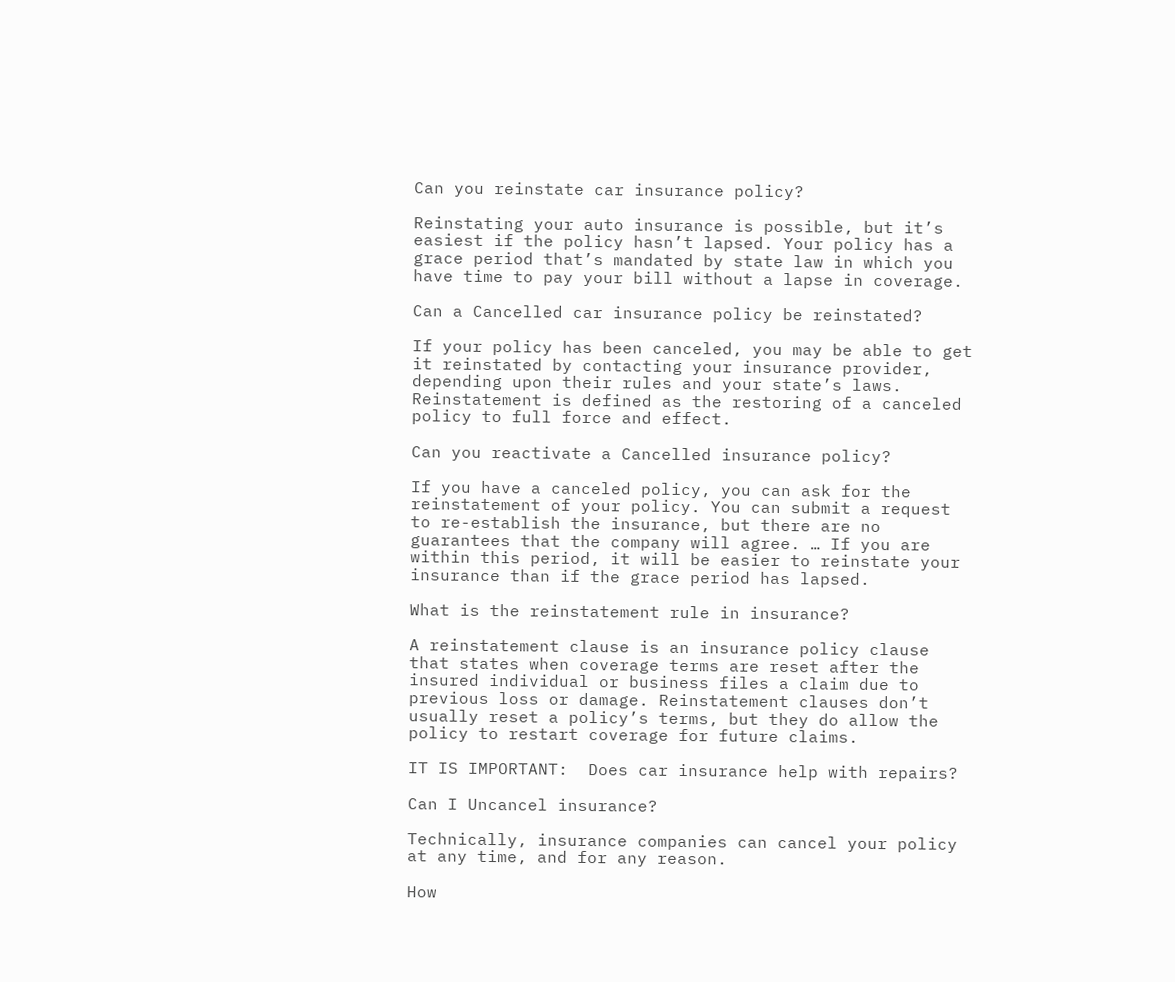Can you reinstate car insurance policy?

Reinstating your auto insurance is possible, but it’s easiest if the policy hasn’t lapsed. Your policy has a grace period that’s mandated by state law in which you have time to pay your bill without a lapse in coverage.

Can a Cancelled car insurance policy be reinstated?

If your policy has been canceled, you may be able to get it reinstated by contacting your insurance provider, depending upon their rules and your state’s laws. Reinstatement is defined as the restoring of a canceled policy to full force and effect.

Can you reactivate a Cancelled insurance policy?

If you have a canceled policy, you can ask for the reinstatement of your policy. You can submit a request to re-establish the insurance, but there are no guarantees that the company will agree. … If you are within this period, it will be easier to reinstate your insurance than if the grace period has lapsed.

What is the reinstatement rule in insurance?

A reinstatement clause is an insurance policy clause that states when coverage terms are reset after the insured individual or business files a claim due to previous loss or damage. Reinstatement clauses don’t usually reset a policy’s terms, but they do allow the policy to restart coverage for future claims.

IT IS IMPORTANT:  Does car insurance help with repairs?

Can I Uncancel insurance?

Technically, insurance companies can cancel your policy at any time, and for any reason.

How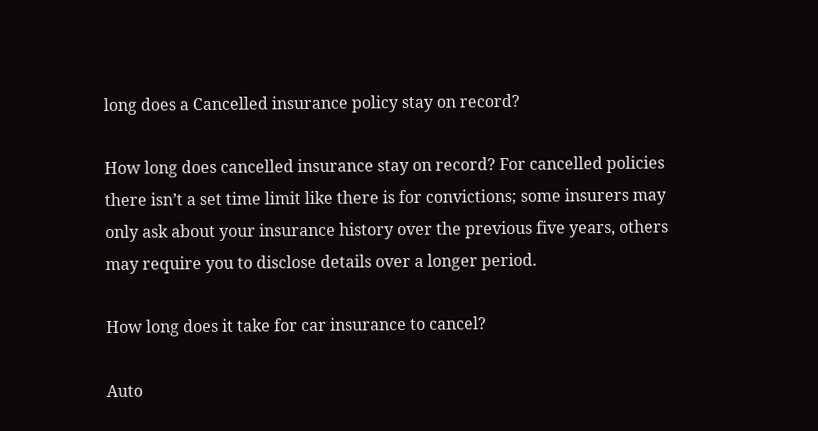long does a Cancelled insurance policy stay on record?

How long does cancelled insurance stay on record? For cancelled policies there isn’t a set time limit like there is for convictions; some insurers may only ask about your insurance history over the previous five years, others may require you to disclose details over a longer period.

How long does it take for car insurance to cancel?

Auto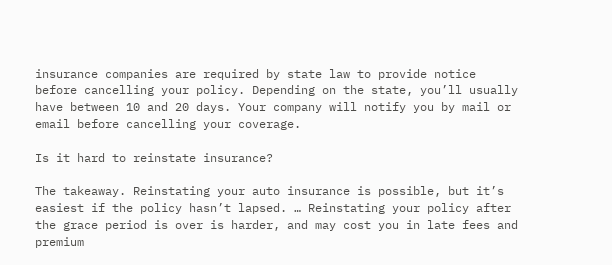insurance companies are required by state law to provide notice before cancelling your policy. Depending on the state, you’ll usually have between 10 and 20 days. Your company will notify you by mail or email before cancelling your coverage.

Is it hard to reinstate insurance?

The takeaway. Reinstating your auto insurance is possible, but it’s easiest if the policy hasn’t lapsed. … Reinstating your policy after the grace period is over is harder, and may cost you in late fees and premium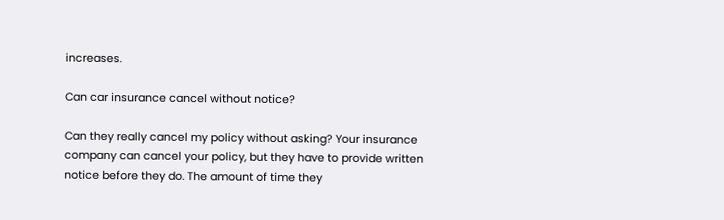increases.

Can car insurance cancel without notice?

Can they really cancel my policy without asking? Your insurance company can cancel your policy, but they have to provide written notice before they do. The amount of time they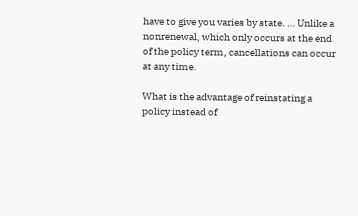have to give you varies by state. … Unlike a nonrenewal, which only occurs at the end of the policy term, cancellations can occur at any time.

What is the advantage of reinstating a policy instead of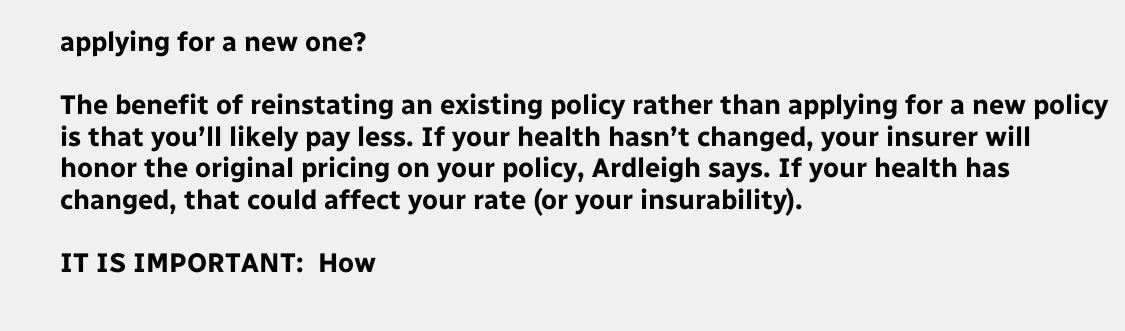applying for a new one?

The benefit of reinstating an existing policy rather than applying for a new policy is that you’ll likely pay less. If your health hasn’t changed, your insurer will honor the original pricing on your policy, Ardleigh says. If your health has changed, that could affect your rate (or your insurability).

IT IS IMPORTANT:  How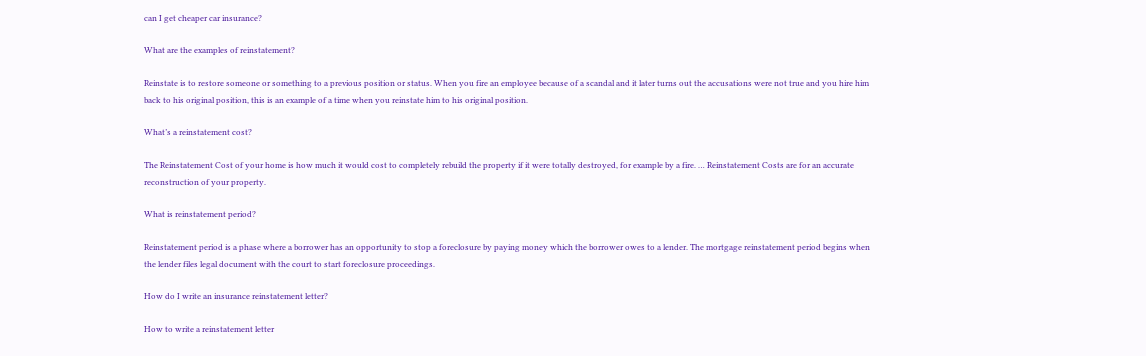can I get cheaper car insurance?

What are the examples of reinstatement?

Reinstate is to restore someone or something to a previous position or status. When you fire an employee because of a scandal and it later turns out the accusations were not true and you hire him back to his original position, this is an example of a time when you reinstate him to his original position.

What’s a reinstatement cost?

The Reinstatement Cost of your home is how much it would cost to completely rebuild the property if it were totally destroyed, for example by a fire. … Reinstatement Costs are for an accurate reconstruction of your property.

What is reinstatement period?

Reinstatement period is a phase where a borrower has an opportunity to stop a foreclosure by paying money which the borrower owes to a lender. The mortgage reinstatement period begins when the lender files legal document with the court to start foreclosure proceedings.

How do I write an insurance reinstatement letter?

How to write a reinstatement letter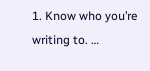1. Know who you’re writing to. …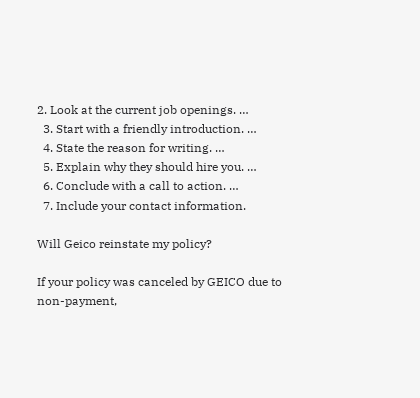2. Look at the current job openings. …
  3. Start with a friendly introduction. …
  4. State the reason for writing. …
  5. Explain why they should hire you. …
  6. Conclude with a call to action. …
  7. Include your contact information.

Will Geico reinstate my policy?

If your policy was canceled by GEICO due to non-payment,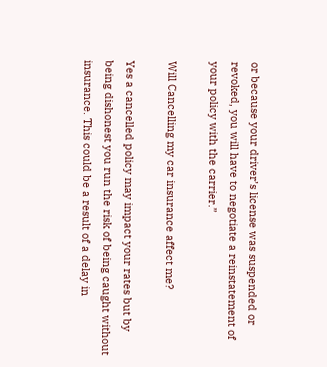or because your driver’s license was suspended or revoked, you will have to negotiate a reinstatement of your policy with the carrier.”

Will Cancelling my car insurance affect me?

Yes a cancelled policy may impact your rates but by being dishonest you run the risk of being caught without insurance. This could be a result of a delay in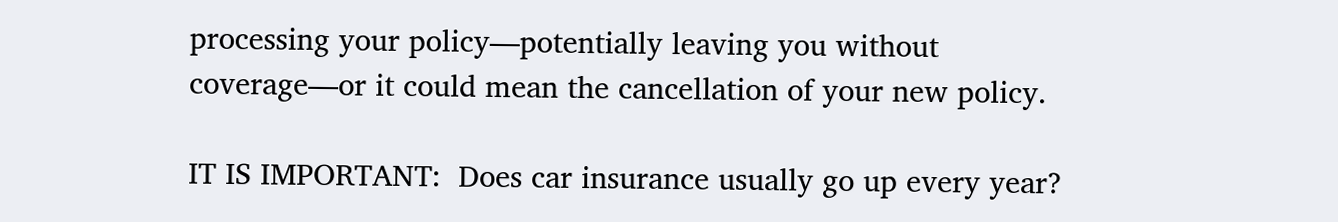processing your policy—potentially leaving you without coverage—or it could mean the cancellation of your new policy.

IT IS IMPORTANT:  Does car insurance usually go up every year?